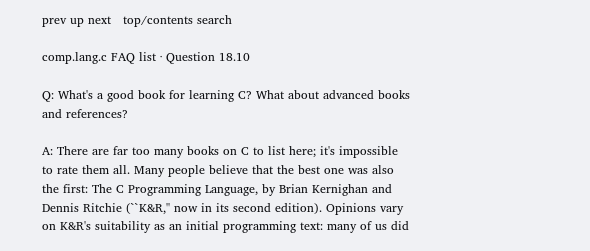prev up next   top/contents search

comp.lang.c FAQ list · Question 18.10

Q: What's a good book for learning C? What about advanced books and references?

A: There are far too many books on C to list here; it's impossible to rate them all. Many people believe that the best one was also the first: The C Programming Language, by Brian Kernighan and Dennis Ritchie (``K&R,'' now in its second edition). Opinions vary on K&R's suitability as an initial programming text: many of us did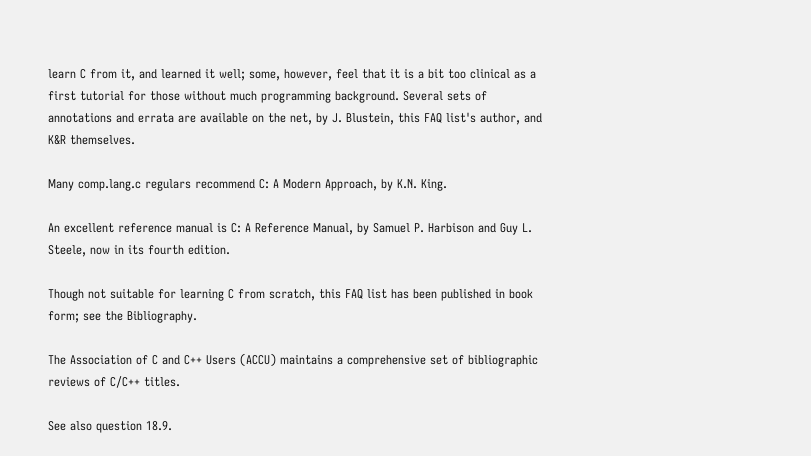learn C from it, and learned it well; some, however, feel that it is a bit too clinical as a first tutorial for those without much programming background. Several sets of annotations and errata are available on the net, by J. Blustein, this FAQ list's author, and K&R themselves.

Many comp.lang.c regulars recommend C: A Modern Approach, by K.N. King.

An excellent reference manual is C: A Reference Manual, by Samuel P. Harbison and Guy L. Steele, now in its fourth edition.

Though not suitable for learning C from scratch, this FAQ list has been published in book form; see the Bibliography.

The Association of C and C++ Users (ACCU) maintains a comprehensive set of bibliographic reviews of C/C++ titles.

See also question 18.9.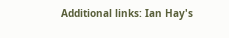Additional links: Ian Hay's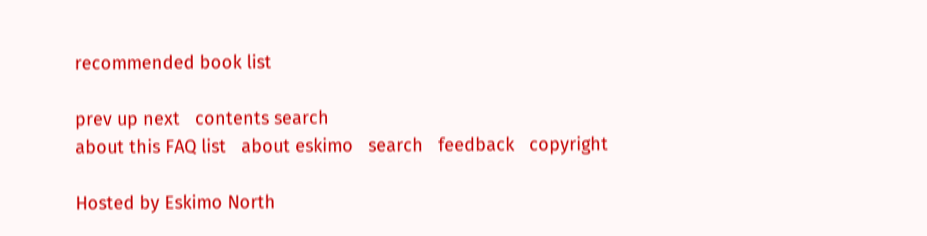recommended book list

prev up next   contents search
about this FAQ list   about eskimo   search   feedback   copyright

Hosted by Eskimo North